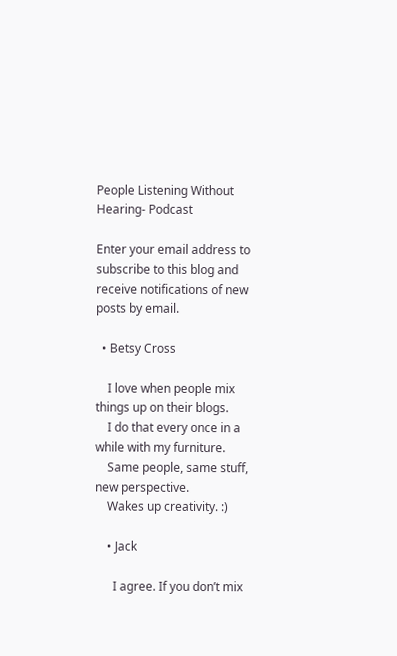People Listening Without Hearing- Podcast

Enter your email address to subscribe to this blog and receive notifications of new posts by email.

  • Betsy Cross

    I love when people mix things up on their blogs.
    I do that every once in a while with my furniture.
    Same people, same stuff, new perspective.
    Wakes up creativity. :)

    • Jack

      I agree. If you don’t mix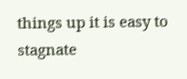things up it is easy to stagnate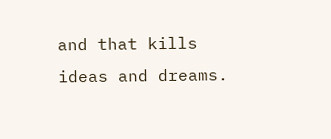and that kills ideas and dreams.